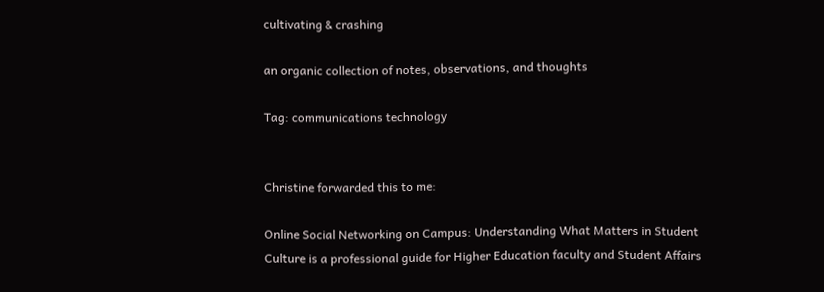cultivating & crashing

an organic collection of notes, observations, and thoughts

Tag: communications technology


Christine forwarded this to me:

Online Social Networking on Campus: Understanding What Matters in Student Culture is a professional guide for Higher Education faculty and Student Affairs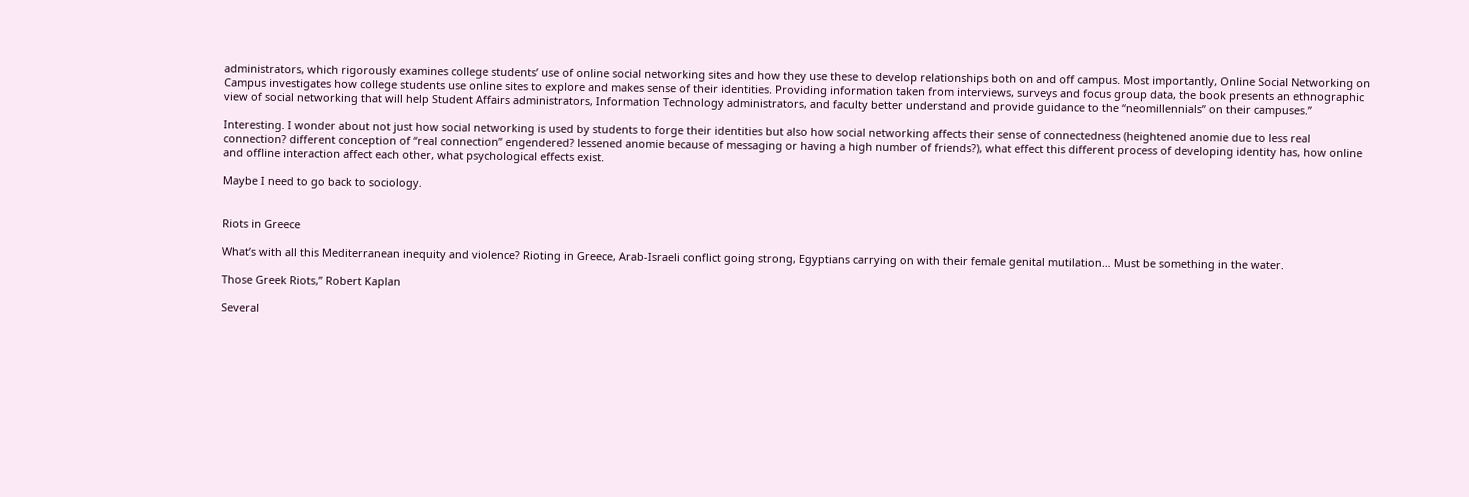administrators, which rigorously examines college students’ use of online social networking sites and how they use these to develop relationships both on and off campus. Most importantly, Online Social Networking on Campus investigates how college students use online sites to explore and makes sense of their identities. Providing information taken from interviews, surveys and focus group data, the book presents an ethnographic view of social networking that will help Student Affairs administrators, Information Technology administrators, and faculty better understand and provide guidance to the “neomillennials” on their campuses.”

Interesting. I wonder about not just how social networking is used by students to forge their identities but also how social networking affects their sense of connectedness (heightened anomie due to less real connection? different conception of “real connection” engendered? lessened anomie because of messaging or having a high number of friends?), what effect this different process of developing identity has, how online and offline interaction affect each other, what psychological effects exist.

Maybe I need to go back to sociology.


Riots in Greece

What’s with all this Mediterranean inequity and violence? Rioting in Greece, Arab-Israeli conflict going strong, Egyptians carrying on with their female genital mutilation… Must be something in the water.

Those Greek Riots,” Robert Kaplan

Several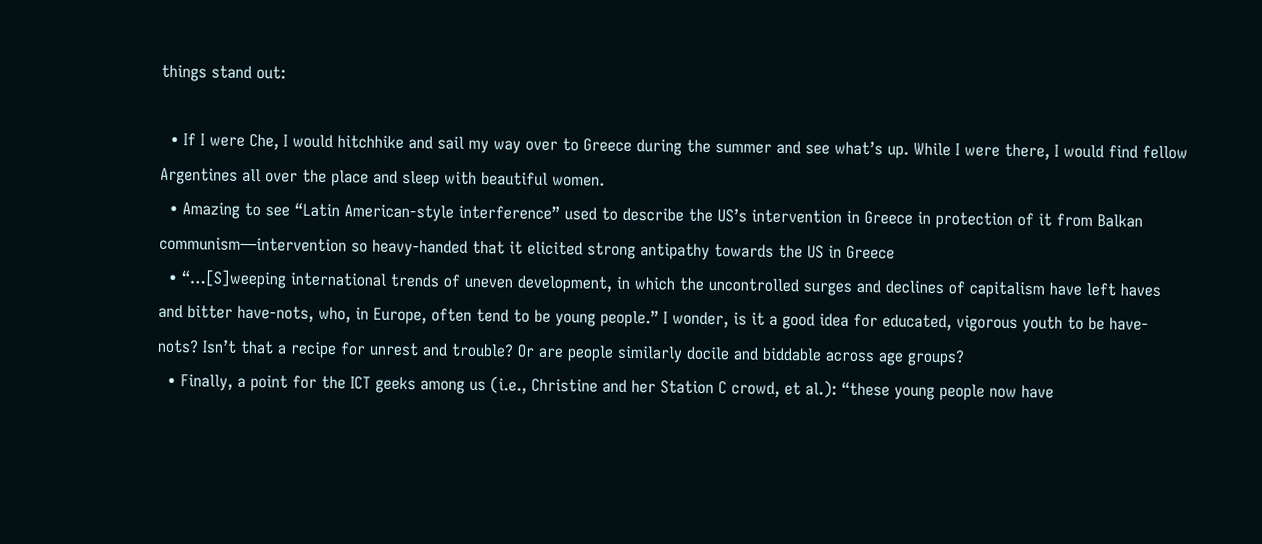things stand out:

  • If I were Che, I would hitchhike and sail my way over to Greece during the summer and see what’s up. While I were there, I would find fellow Argentines all over the place and sleep with beautiful women.
  • Amazing to see “Latin American-style interference” used to describe the US’s intervention in Greece in protection of it from Balkan communism—intervention so heavy-handed that it elicited strong antipathy towards the US in Greece
  • “…[S]weeping international trends of uneven development, in which the uncontrolled surges and declines of capitalism have left haves and bitter have-nots, who, in Europe, often tend to be young people.” I wonder, is it a good idea for educated, vigorous youth to be have-nots? Isn’t that a recipe for unrest and trouble? Or are people similarly docile and biddable across age groups?
  • Finally, a point for the ICT geeks among us (i.e., Christine and her Station C crowd, et al.): “these young people now have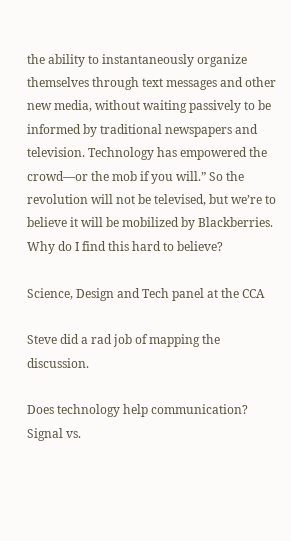the ability to instantaneously organize themselves through text messages and other new media, without waiting passively to be informed by traditional newspapers and television. Technology has empowered the crowd—or the mob if you will.” So the revolution will not be televised, but we’re to believe it will be mobilized by Blackberries. Why do I find this hard to believe?

Science, Design and Tech panel at the CCA

Steve did a rad job of mapping the discussion.

Does technology help communication? Signal vs.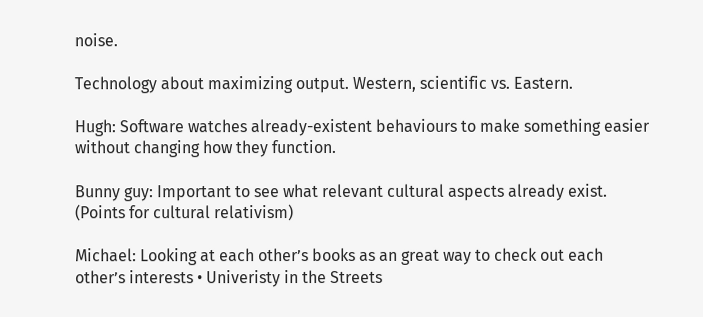noise.

Technology about maximizing output. Western, scientific vs. Eastern.

Hugh: Software watches already-existent behaviours to make something easier without changing how they function.

Bunny guy: Important to see what relevant cultural aspects already exist. (Points for cultural relativism)

Michael: Looking at each other’s books as an great way to check out each other’s interests • Univeristy in the Streets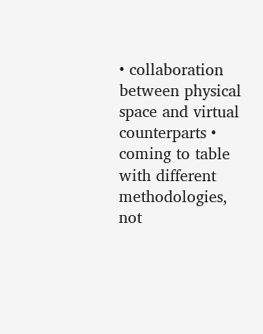• collaboration between physical space and virtual counterparts • coming to table with different methodologies, not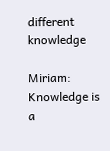different knowledge

Miriam: Knowledge is a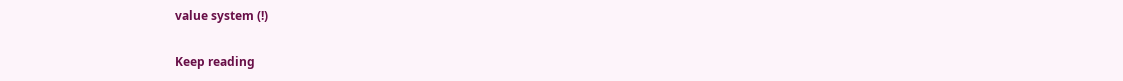value system (!)

Keep reading